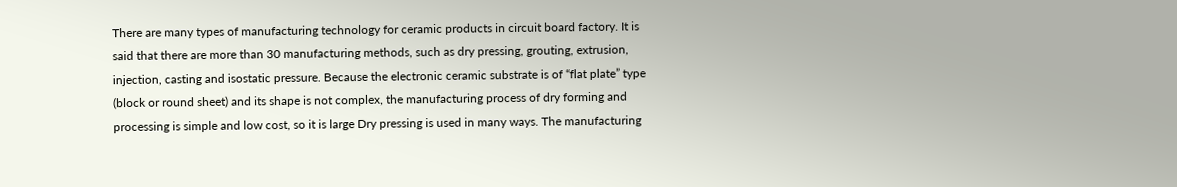There are many types of manufacturing technology for ceramic products in circuit board factory. It is said that there are more than 30 manufacturing methods, such as dry pressing, grouting, extrusion, injection, casting and isostatic pressure. Because the electronic ceramic substrate is of “flat plate” type (block or round sheet) and its shape is not complex, the manufacturing process of dry forming and processing is simple and low cost, so it is large Dry pressing is used in many ways. The manufacturing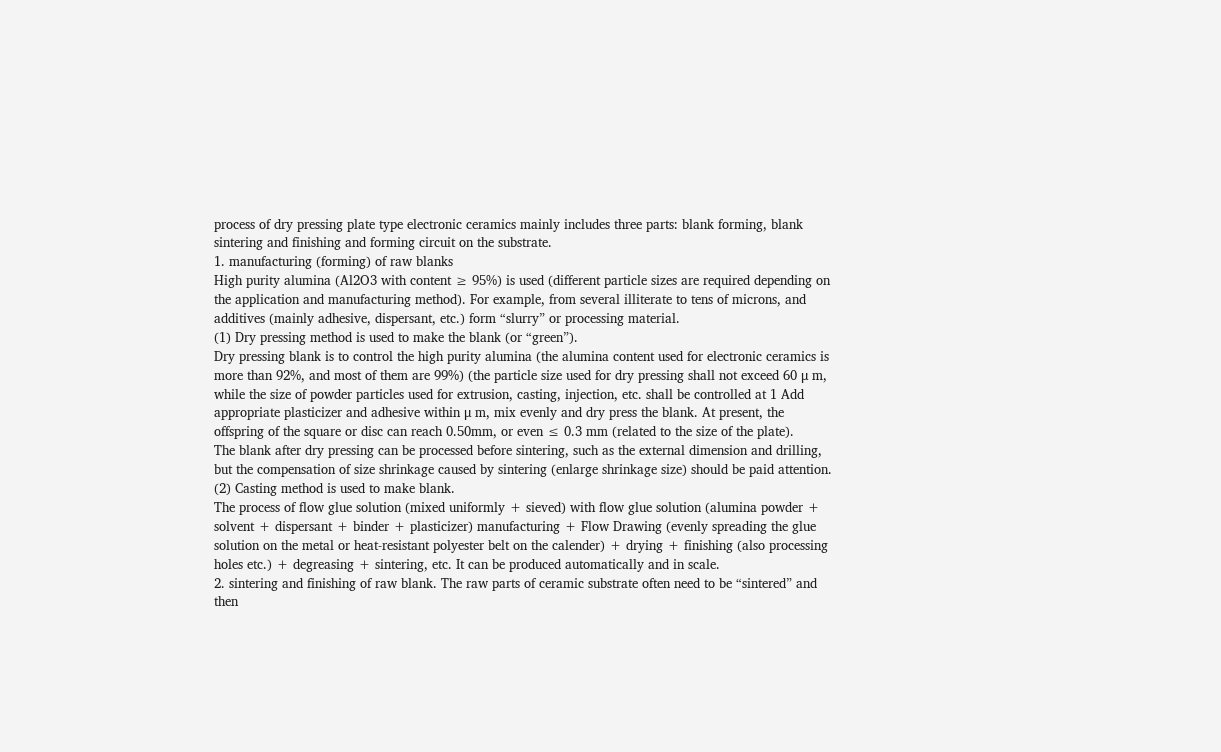process of dry pressing plate type electronic ceramics mainly includes three parts: blank forming, blank sintering and finishing and forming circuit on the substrate.
1. manufacturing (forming) of raw blanks
High purity alumina (Al2O3 with content ≥ 95%) is used (different particle sizes are required depending on the application and manufacturing method). For example, from several illiterate to tens of microns, and additives (mainly adhesive, dispersant, etc.) form “slurry” or processing material.
(1) Dry pressing method is used to make the blank (or “green”).
Dry pressing blank is to control the high purity alumina (the alumina content used for electronic ceramics is more than 92%, and most of them are 99%) (the particle size used for dry pressing shall not exceed 60 μ m, while the size of powder particles used for extrusion, casting, injection, etc. shall be controlled at 1 Add appropriate plasticizer and adhesive within μ m, mix evenly and dry press the blank. At present, the offspring of the square or disc can reach 0.50mm, or even ≤ 0.3 mm (related to the size of the plate).
The blank after dry pressing can be processed before sintering, such as the external dimension and drilling, but the compensation of size shrinkage caused by sintering (enlarge shrinkage size) should be paid attention.
(2) Casting method is used to make blank.
The process of flow glue solution (mixed uniformly + sieved) with flow glue solution (alumina powder + solvent + dispersant + binder + plasticizer) manufacturing + Flow Drawing (evenly spreading the glue solution on the metal or heat-resistant polyester belt on the calender) + drying + finishing (also processing holes etc.) + degreasing + sintering, etc. It can be produced automatically and in scale.
2. sintering and finishing of raw blank. The raw parts of ceramic substrate often need to be “sintered” and then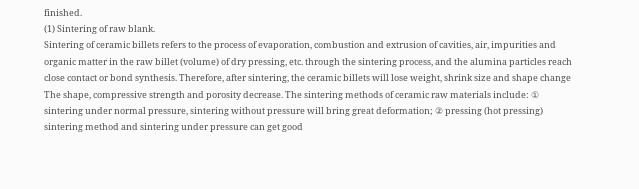finished.
(1) Sintering of raw blank.
Sintering of ceramic billets refers to the process of evaporation, combustion and extrusion of cavities, air, impurities and organic matter in the raw billet (volume) of dry pressing, etc. through the sintering process, and the alumina particles reach close contact or bond synthesis. Therefore, after sintering, the ceramic billets will lose weight, shrink size and shape change The shape, compressive strength and porosity decrease. The sintering methods of ceramic raw materials include: ① sintering under normal pressure, sintering without pressure will bring great deformation; ② pressing (hot pressing) sintering method and sintering under pressure can get good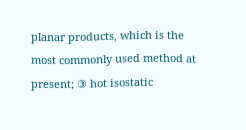planar products, which is the most commonly used method at present; ③ hot isostatic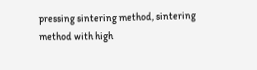pressing sintering method, sintering method with high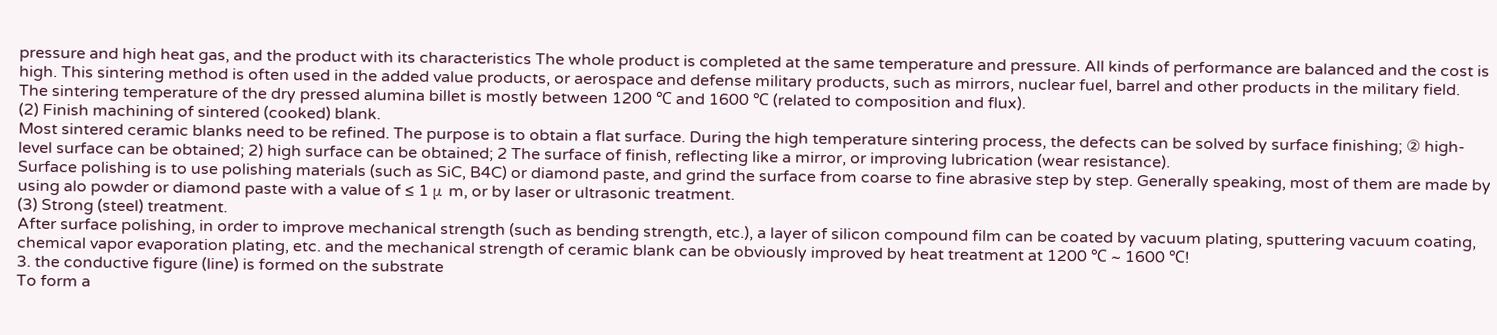pressure and high heat gas, and the product with its characteristics The whole product is completed at the same temperature and pressure. All kinds of performance are balanced and the cost is high. This sintering method is often used in the added value products, or aerospace and defense military products, such as mirrors, nuclear fuel, barrel and other products in the military field.
The sintering temperature of the dry pressed alumina billet is mostly between 1200 ℃ and 1600 ℃ (related to composition and flux).
(2) Finish machining of sintered (cooked) blank.
Most sintered ceramic blanks need to be refined. The purpose is to obtain a flat surface. During the high temperature sintering process, the defects can be solved by surface finishing; ② high-level surface can be obtained; 2) high surface can be obtained; 2 The surface of finish, reflecting like a mirror, or improving lubrication (wear resistance).
Surface polishing is to use polishing materials (such as SiC, B4C) or diamond paste, and grind the surface from coarse to fine abrasive step by step. Generally speaking, most of them are made by using alo powder or diamond paste with a value of ≤ 1 μ m, or by laser or ultrasonic treatment.
(3) Strong (steel) treatment.
After surface polishing, in order to improve mechanical strength (such as bending strength, etc.), a layer of silicon compound film can be coated by vacuum plating, sputtering vacuum coating, chemical vapor evaporation plating, etc. and the mechanical strength of ceramic blank can be obviously improved by heat treatment at 1200 ℃ ~ 1600 ℃!
3. the conductive figure (line) is formed on the substrate
To form a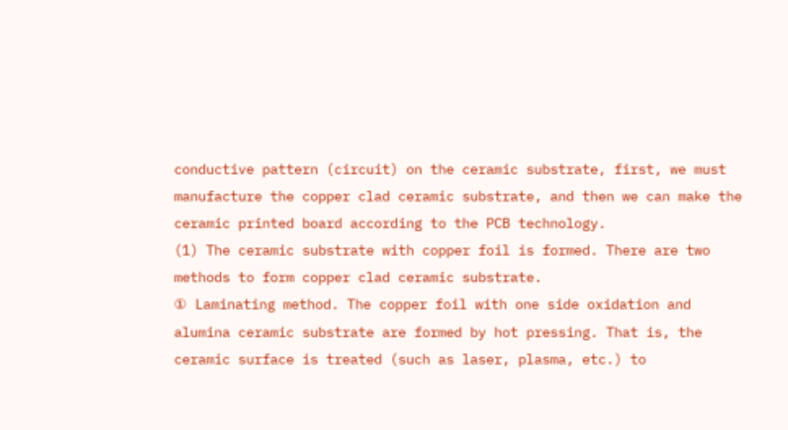conductive pattern (circuit) on the ceramic substrate, first, we must manufacture the copper clad ceramic substrate, and then we can make the ceramic printed board according to the PCB technology.
(1) The ceramic substrate with copper foil is formed. There are two methods to form copper clad ceramic substrate.
① Laminating method. The copper foil with one side oxidation and alumina ceramic substrate are formed by hot pressing. That is, the ceramic surface is treated (such as laser, plasma, etc.) to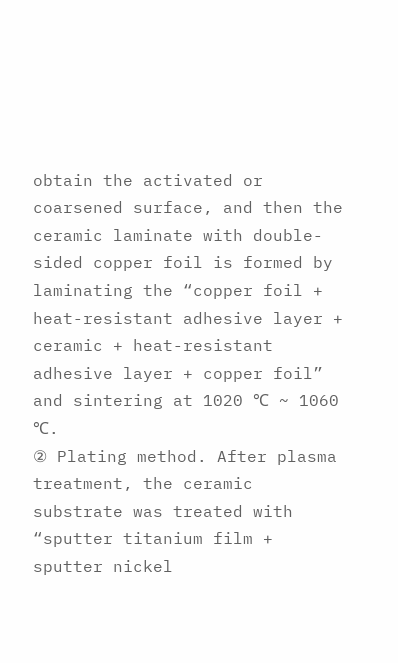obtain the activated or coarsened surface, and then the ceramic laminate with double-sided copper foil is formed by laminating the “copper foil + heat-resistant adhesive layer + ceramic + heat-resistant adhesive layer + copper foil” and sintering at 1020 ℃ ~ 1060 ℃.
② Plating method. After plasma treatment, the ceramic substrate was treated with “sputter titanium film + sputter nickel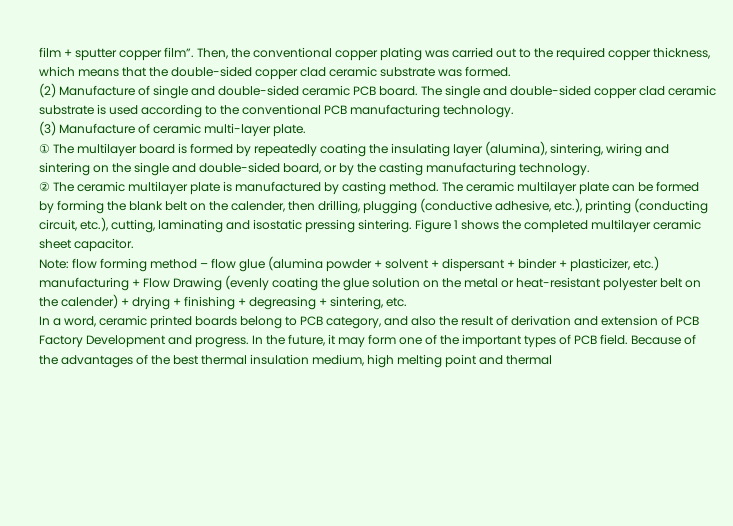film + sputter copper film”. Then, the conventional copper plating was carried out to the required copper thickness, which means that the double-sided copper clad ceramic substrate was formed.
(2) Manufacture of single and double-sided ceramic PCB board. The single and double-sided copper clad ceramic substrate is used according to the conventional PCB manufacturing technology.
(3) Manufacture of ceramic multi-layer plate.
① The multilayer board is formed by repeatedly coating the insulating layer (alumina), sintering, wiring and sintering on the single and double-sided board, or by the casting manufacturing technology.
② The ceramic multilayer plate is manufactured by casting method. The ceramic multilayer plate can be formed by forming the blank belt on the calender, then drilling, plugging (conductive adhesive, etc.), printing (conducting circuit, etc.), cutting, laminating and isostatic pressing sintering. Figure 1 shows the completed multilayer ceramic sheet capacitor.
Note: flow forming method – flow glue (alumina powder + solvent + dispersant + binder + plasticizer, etc.) manufacturing + Flow Drawing (evenly coating the glue solution on the metal or heat-resistant polyester belt on the calender) + drying + finishing + degreasing + sintering, etc.
In a word, ceramic printed boards belong to PCB category, and also the result of derivation and extension of PCB Factory Development and progress. In the future, it may form one of the important types of PCB field. Because of the advantages of the best thermal insulation medium, high melting point and thermal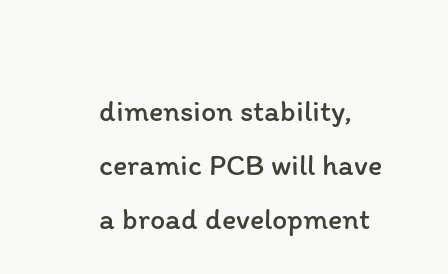dimension stability, ceramic PCB will have a broad development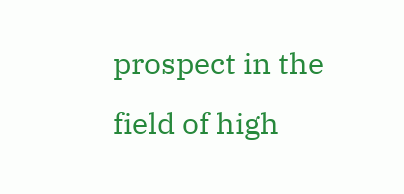prospect in the field of high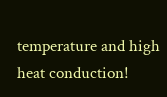temperature and high heat conduction!